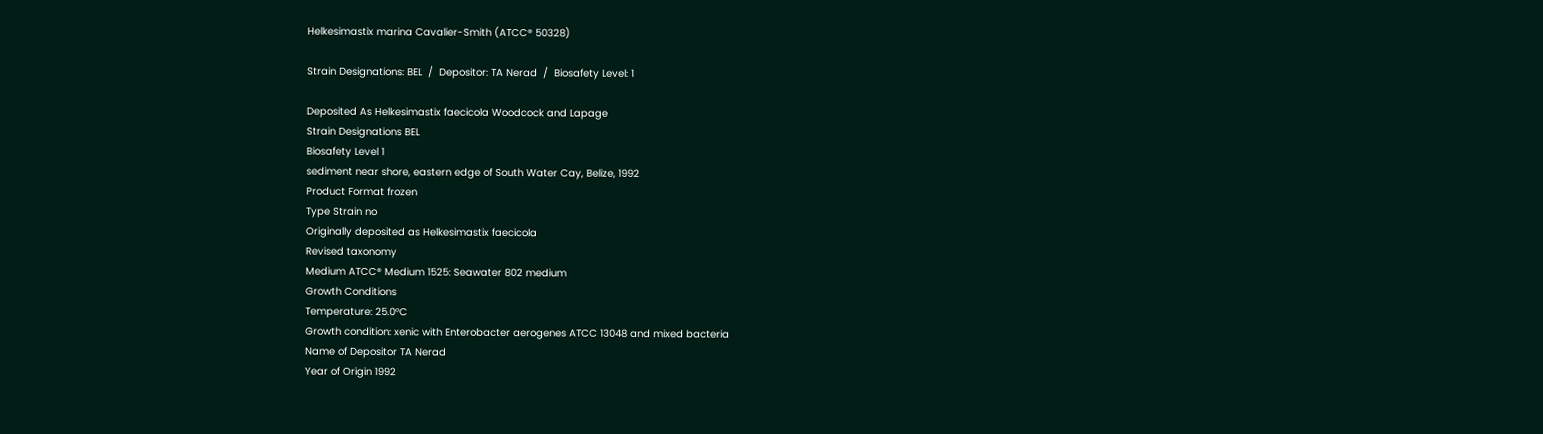Helkesimastix marina Cavalier-Smith (ATCC® 50328)

Strain Designations: BEL  /  Depositor: TA Nerad  /  Biosafety Level: 1

Deposited As Helkesimastix faecicola Woodcock and Lapage
Strain Designations BEL
Biosafety Level 1
sediment near shore, eastern edge of South Water Cay, Belize, 1992
Product Format frozen
Type Strain no
Originally deposited as Helkesimastix faecicola
Revised taxonomy
Medium ATCC® Medium 1525: Seawater 802 medium
Growth Conditions
Temperature: 25.0°C
Growth condition: xenic with Enterobacter aerogenes ATCC 13048 and mixed bacteria
Name of Depositor TA Nerad
Year of Origin 1992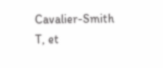Cavalier-Smith T, et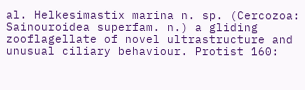al. Helkesimastix marina n. sp. (Cercozoa: Sainouroidea superfam. n.) a gliding zooflagellate of novel ultrastructure and unusual ciliary behaviour. Protist 160: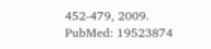452-479, 2009. PubMed: 19523874